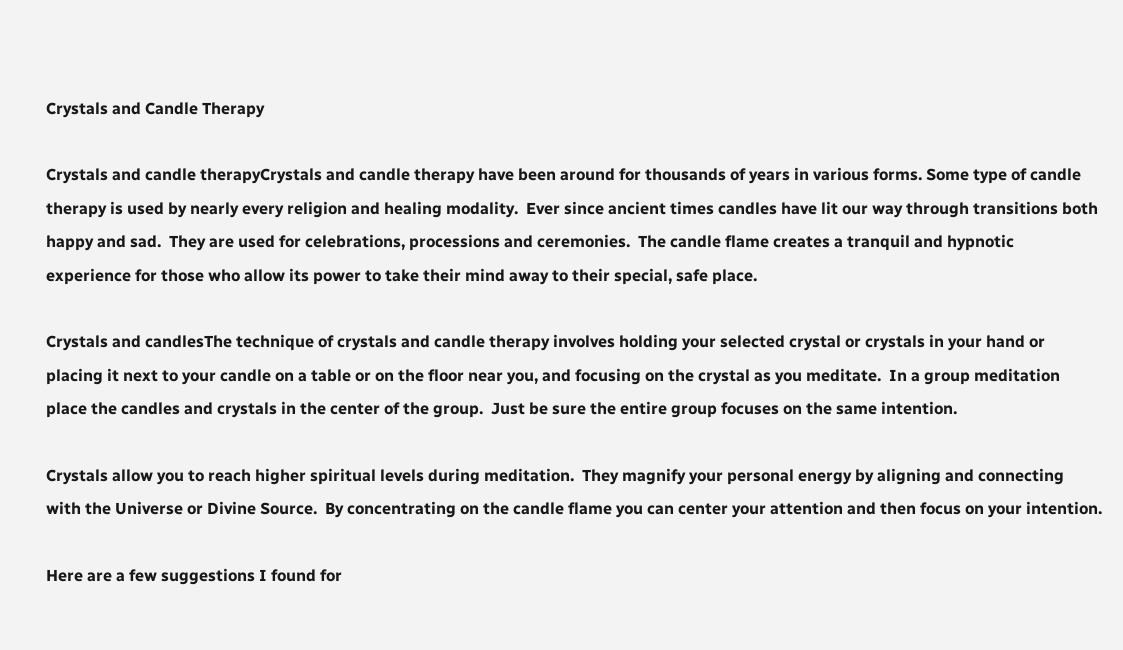Crystals and Candle Therapy

Crystals and candle therapyCrystals and candle therapy have been around for thousands of years in various forms. Some type of candle therapy is used by nearly every religion and healing modality.  Ever since ancient times candles have lit our way through transitions both happy and sad.  They are used for celebrations, processions and ceremonies.  The candle flame creates a tranquil and hypnotic experience for those who allow its power to take their mind away to their special, safe place.

Crystals and candlesThe technique of crystals and candle therapy involves holding your selected crystal or crystals in your hand or placing it next to your candle on a table or on the floor near you, and focusing on the crystal as you meditate.  In a group meditation place the candles and crystals in the center of the group.  Just be sure the entire group focuses on the same intention.

Crystals allow you to reach higher spiritual levels during meditation.  They magnify your personal energy by aligning and connecting with the Universe or Divine Source.  By concentrating on the candle flame you can center your attention and then focus on your intention.

Here are a few suggestions I found for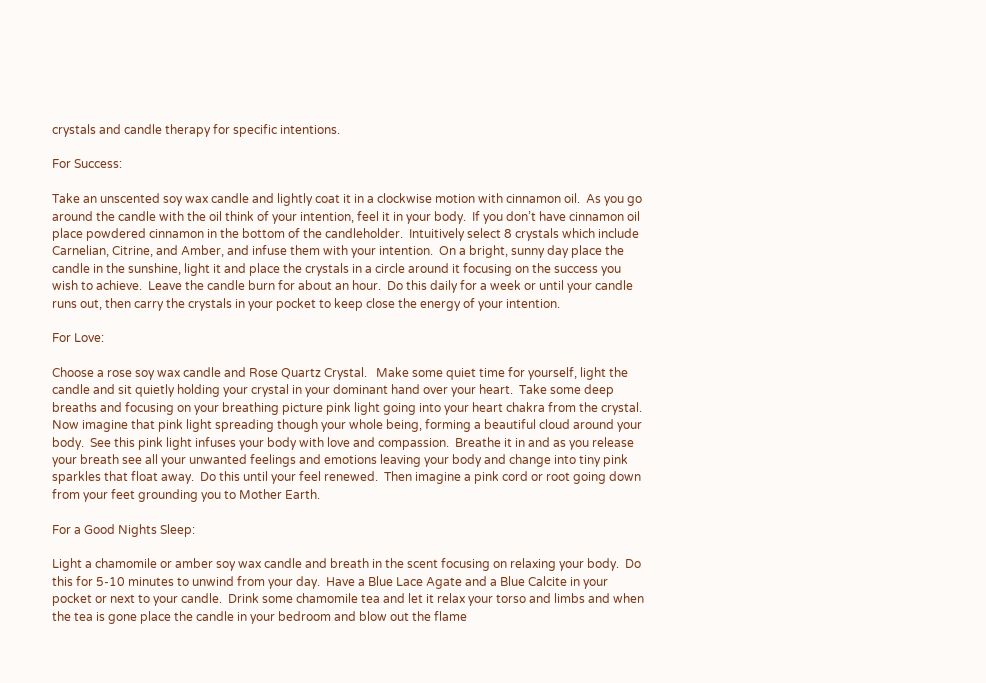crystals and candle therapy for specific intentions.

For Success:

Take an unscented soy wax candle and lightly coat it in a clockwise motion with cinnamon oil.  As you go around the candle with the oil think of your intention, feel it in your body.  If you don’t have cinnamon oil place powdered cinnamon in the bottom of the candleholder.  Intuitively select 8 crystals which include Carnelian, Citrine, and Amber, and infuse them with your intention.  On a bright, sunny day place the candle in the sunshine, light it and place the crystals in a circle around it focusing on the success you wish to achieve.  Leave the candle burn for about an hour.  Do this daily for a week or until your candle runs out, then carry the crystals in your pocket to keep close the energy of your intention.

For Love:

Choose a rose soy wax candle and Rose Quartz Crystal.   Make some quiet time for yourself, light the candle and sit quietly holding your crystal in your dominant hand over your heart.  Take some deep breaths and focusing on your breathing picture pink light going into your heart chakra from the crystal.  Now imagine that pink light spreading though your whole being, forming a beautiful cloud around your body.  See this pink light infuses your body with love and compassion.  Breathe it in and as you release your breath see all your unwanted feelings and emotions leaving your body and change into tiny pink sparkles that float away.  Do this until your feel renewed.  Then imagine a pink cord or root going down from your feet grounding you to Mother Earth.

For a Good Nights Sleep:

Light a chamomile or amber soy wax candle and breath in the scent focusing on relaxing your body.  Do this for 5-10 minutes to unwind from your day.  Have a Blue Lace Agate and a Blue Calcite in your pocket or next to your candle.  Drink some chamomile tea and let it relax your torso and limbs and when the tea is gone place the candle in your bedroom and blow out the flame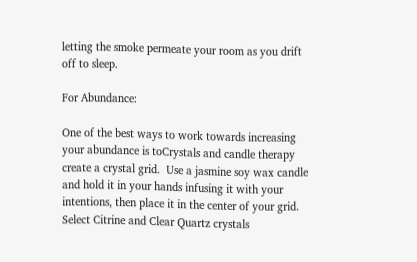letting the smoke permeate your room as you drift off to sleep.

For Abundance:

One of the best ways to work towards increasing your abundance is toCrystals and candle therapy create a crystal grid.  Use a jasmine soy wax candle and hold it in your hands infusing it with your intentions, then place it in the center of your grid.  Select Citrine and Clear Quartz crystals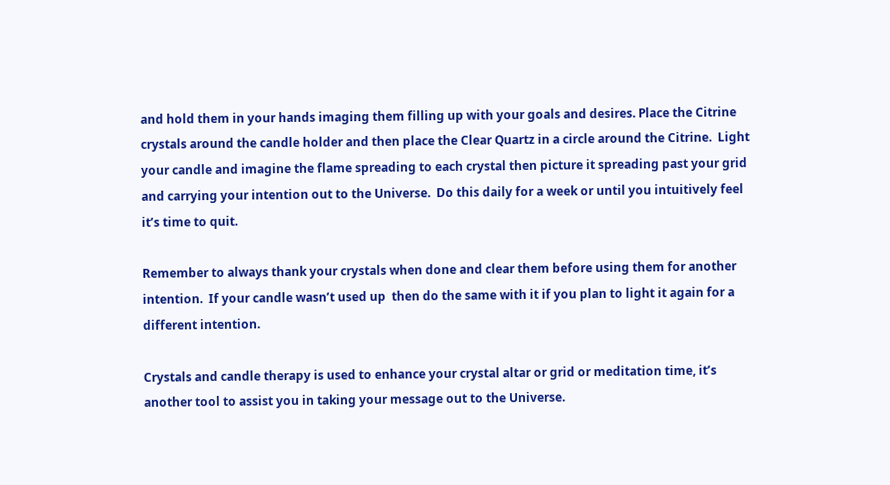and hold them in your hands imaging them filling up with your goals and desires. Place the Citrine crystals around the candle holder and then place the Clear Quartz in a circle around the Citrine.  Light your candle and imagine the flame spreading to each crystal then picture it spreading past your grid and carrying your intention out to the Universe.  Do this daily for a week or until you intuitively feel it’s time to quit.

Remember to always thank your crystals when done and clear them before using them for another intention.  If your candle wasn’t used up  then do the same with it if you plan to light it again for a different intention.

Crystals and candle therapy is used to enhance your crystal altar or grid or meditation time, it’s another tool to assist you in taking your message out to the Universe.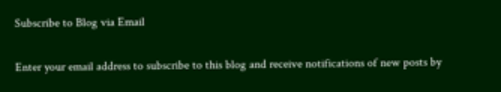Subscribe to Blog via Email

Enter your email address to subscribe to this blog and receive notifications of new posts by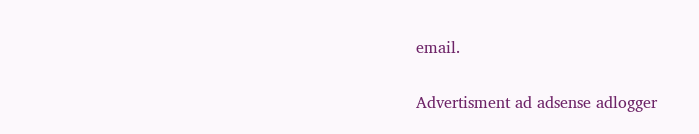email.

Advertisment ad adsense adlogger